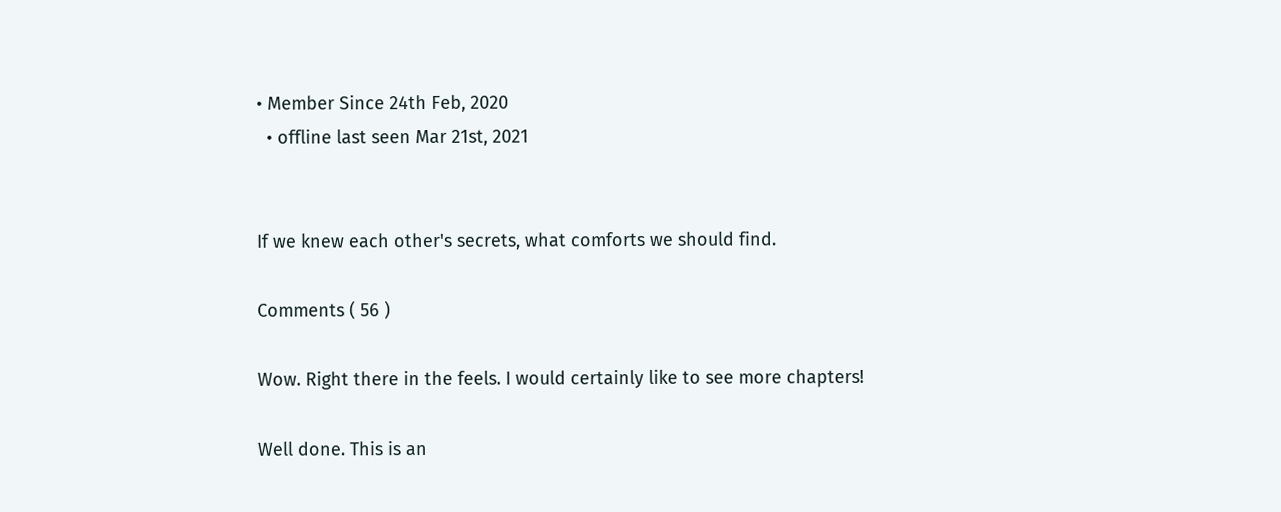• Member Since 24th Feb, 2020
  • offline last seen Mar 21st, 2021


If we knew each other's secrets, what comforts we should find.

Comments ( 56 )

Wow. Right there in the feels. I would certainly like to see more chapters!

Well done. This is an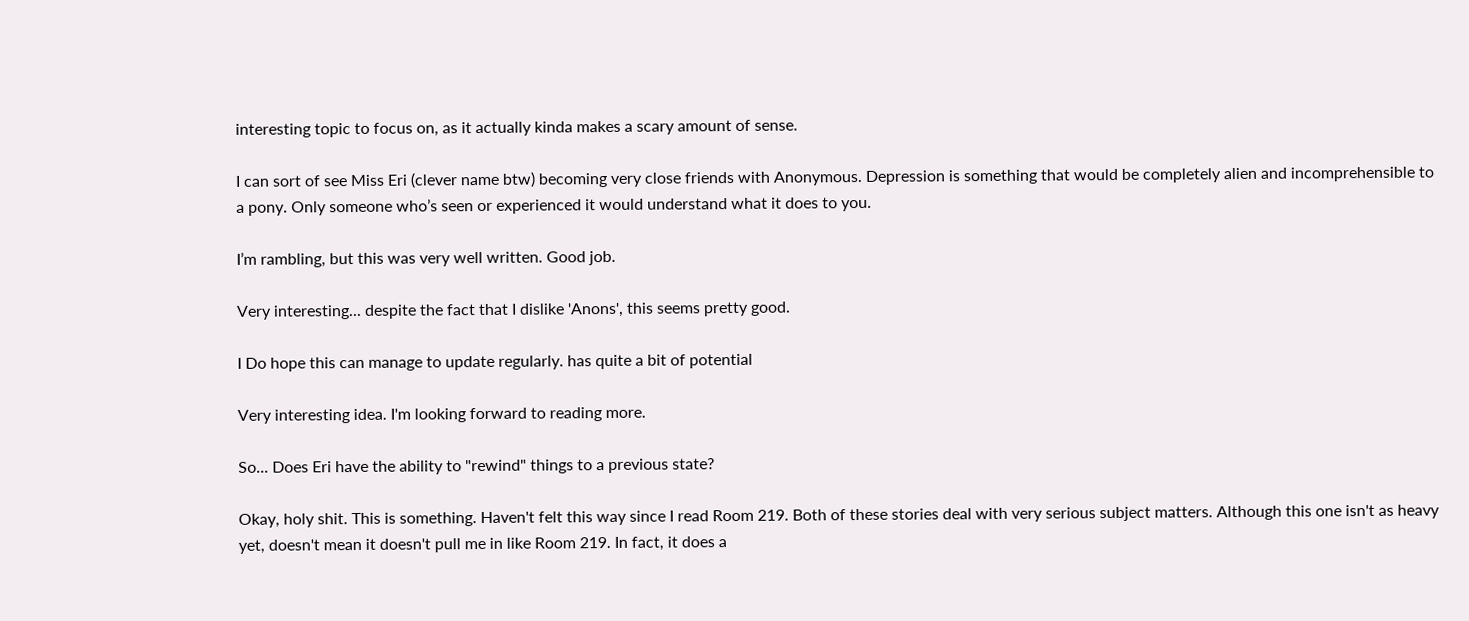interesting topic to focus on, as it actually kinda makes a scary amount of sense.

I can sort of see Miss Eri (clever name btw) becoming very close friends with Anonymous. Depression is something that would be completely alien and incomprehensible to a pony. Only someone who’s seen or experienced it would understand what it does to you.

I’m rambling, but this was very well written. Good job.

Very interesting... despite the fact that I dislike 'Anons', this seems pretty good.

I Do hope this can manage to update regularly. has quite a bit of potential

Very interesting idea. I'm looking forward to reading more.

So... Does Eri have the ability to "rewind" things to a previous state?

Okay, holy shit. This is something. Haven't felt this way since I read Room 219. Both of these stories deal with very serious subject matters. Although this one isn't as heavy yet, doesn't mean it doesn't pull me in like Room 219. In fact, it does a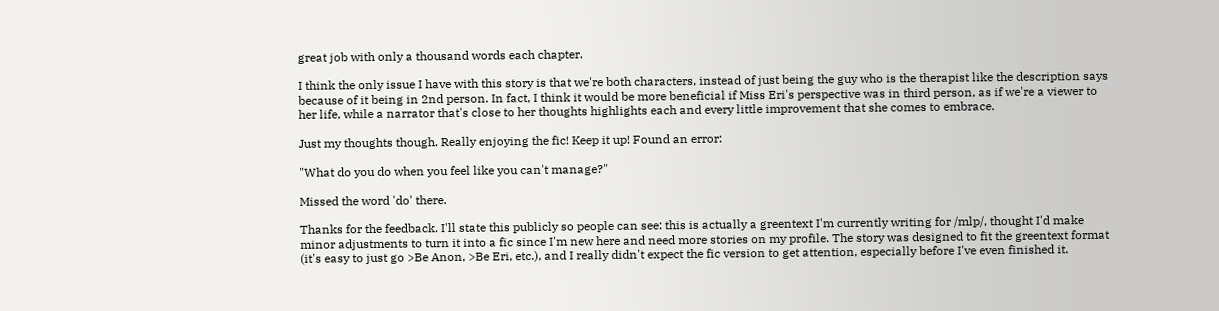great job with only a thousand words each chapter.

I think the only issue I have with this story is that we're both characters, instead of just being the guy who is the therapist like the description says because of it being in 2nd person. In fact, I think it would be more beneficial if Miss Eri's perspective was in third person, as if we're a viewer to her life, while a narrator that's close to her thoughts highlights each and every little improvement that she comes to embrace.

Just my thoughts though. Really enjoying the fic! Keep it up! Found an error:

"What do you do when you feel like you can't manage?"

Missed the word 'do' there.

Thanks for the feedback. I'll state this publicly so people can see: this is actually a greentext I'm currently writing for /mlp/, thought I'd make minor adjustments to turn it into a fic since I'm new here and need more stories on my profile. The story was designed to fit the greentext format (it's easy to just go >Be Anon, >Be Eri, etc.), and I really didn't expect the fic version to get attention, especially before I've even finished it.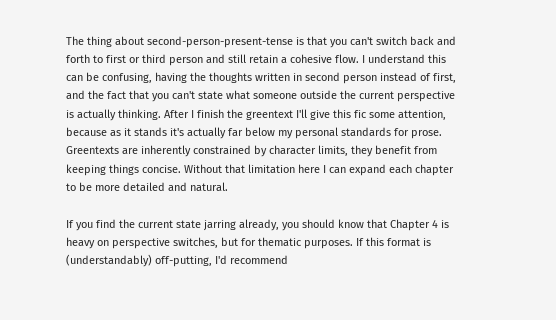The thing about second-person-present-tense is that you can't switch back and forth to first or third person and still retain a cohesive flow. I understand this can be confusing, having the thoughts written in second person instead of first, and the fact that you can't state what someone outside the current perspective is actually thinking. After I finish the greentext I'll give this fic some attention, because as it stands it's actually far below my personal standards for prose. Greentexts are inherently constrained by character limits, they benefit from keeping things concise. Without that limitation here I can expand each chapter to be more detailed and natural.

If you find the current state jarring already, you should know that Chapter 4 is heavy on perspective switches, but for thematic purposes. If this format is (understandably) off-putting, I'd recommend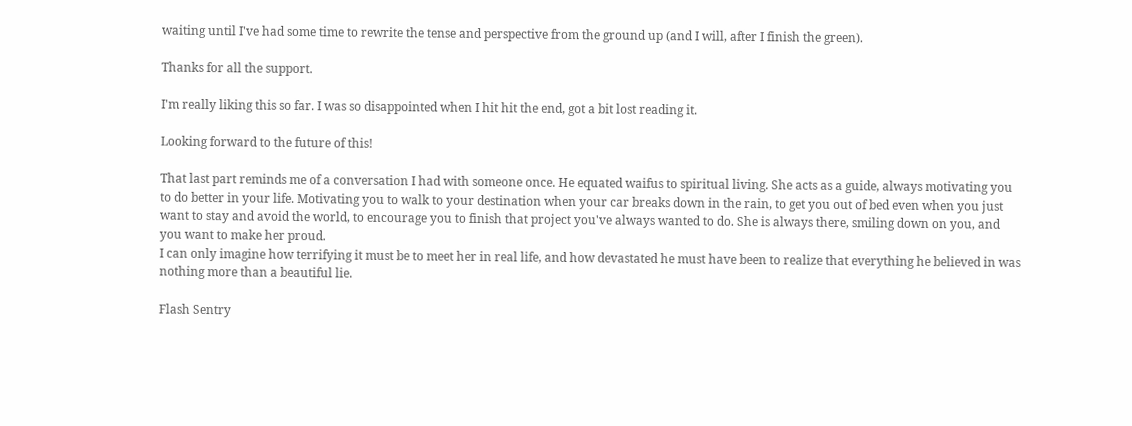waiting until I've had some time to rewrite the tense and perspective from the ground up (and I will, after I finish the green).

Thanks for all the support.

I'm really liking this so far. I was so disappointed when I hit hit the end, got a bit lost reading it.

Looking forward to the future of this!

That last part reminds me of a conversation I had with someone once. He equated waifus to spiritual living. She acts as a guide, always motivating you to do better in your life. Motivating you to walk to your destination when your car breaks down in the rain, to get you out of bed even when you just want to stay and avoid the world, to encourage you to finish that project you've always wanted to do. She is always there, smiling down on you, and you want to make her proud.
I can only imagine how terrifying it must be to meet her in real life, and how devastated he must have been to realize that everything he believed in was nothing more than a beautiful lie.

Flash Sentry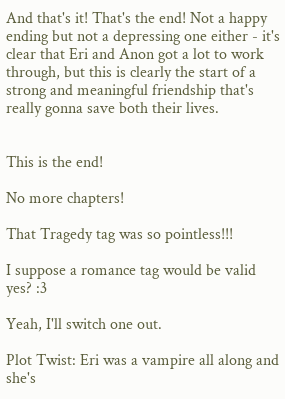And that's it! That's the end! Not a happy ending but not a depressing one either - it's clear that Eri and Anon got a lot to work through, but this is clearly the start of a strong and meaningful friendship that's really gonna save both their lives.


This is the end!

No more chapters!

That Tragedy tag was so pointless!!!

I suppose a romance tag would be valid yes? :3

Yeah, I'll switch one out.

Plot Twist: Eri was a vampire all along and she's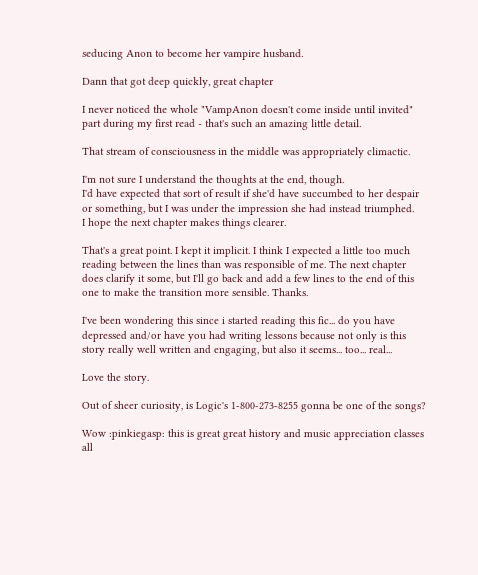seducing Anon to become her vampire husband.

Dann that got deep quickly, great chapter

I never noticed the whole "VampAnon doesn't come inside until invited" part during my first read - that's such an amazing little detail.

That stream of consciousness in the middle was appropriately climactic.

I'm not sure I understand the thoughts at the end, though.
I'd have expected that sort of result if she'd have succumbed to her despair or something, but I was under the impression she had instead triumphed.
I hope the next chapter makes things clearer.

That's a great point. I kept it implicit. I think I expected a little too much reading between the lines than was responsible of me. The next chapter does clarify it some, but I'll go back and add a few lines to the end of this one to make the transition more sensible. Thanks.

I've been wondering this since i started reading this fic... do you have depressed and/or have you had writing lessons because not only is this story really well written and engaging, but also it seems... too... real...

Love the story.

Out of sheer curiosity, is Logic's 1-800-273-8255 gonna be one of the songs?

Wow :pinkiegasp: this is great great history and music appreciation classes all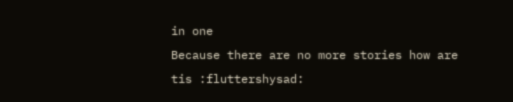in one
Because there are no more stories how are tis :fluttershysad: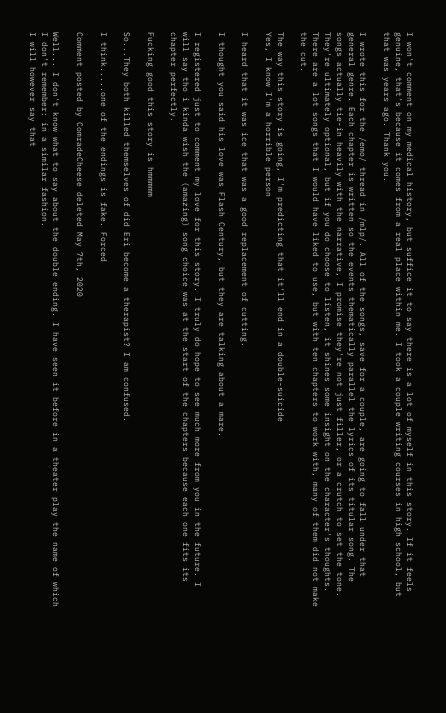I won't comment on my medical history, but suffice it to say there is a lot of myself in this story. If it feels genuine, that's because it comes from a real place within me. I took a couple writing courses in high school, but that was years ago. Thank you.

I wrote this for the /emo/ thread in /mlp/. All of the songs, save for a couple, are going to fall under that general genre. Each chapter is written so the events thematically parallel the lyrics of its titular song. The songs actually tie-in heavily with the narrative, I promise they're not just filler, or a crutch to set the tone. They're ultimately optional, but if you do choose to listen, it shines some insight on the character's thoughts. There are a lot songs that I would have liked to use, but with ten chapters to work with, many of them did not make the cut.

The way this story is going, I'm predicting that it'll end in a double-suicide
Yes, I know I'm a horrible person

I heard that it was ice that was a good replacement of cutting.

I thought you said his love was Flash Century, but they are talking about a mare.

I registered just to comment my love for this story. I truly do hope to see much more from you in the future. I will say tho i kinda wish the (amazing) song choice was at the start of the chapters because each one fits its chapter perfectly.

Fucking good this story is hmmmmm

So...They both killed themselves of did Eri become a therapist? I am confused.

I think.....one of the endings is fake. Forced

Comment posted by ComradeCheese deleted May 7th, 2020

Well... I don't know what to say about the double ending. I have seen it before in a theater play the name of which I don't remember: in a similar fashion.
I will however say that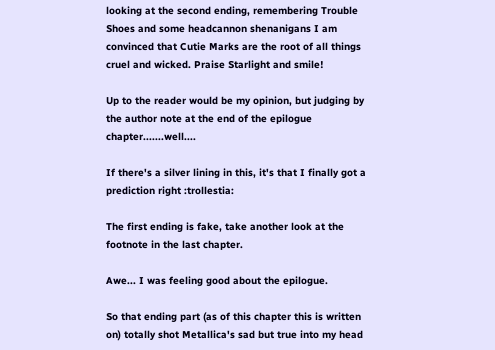looking at the second ending, remembering Trouble Shoes and some headcannon shenanigans I am convinced that Cutie Marks are the root of all things cruel and wicked. Praise Starlight and smile!

Up to the reader would be my opinion, but judging by the author note at the end of the epilogue chapter.......well....

If there's a silver lining in this, it's that I finally got a prediction right :trollestia:

The first ending is fake, take another look at the footnote in the last chapter.

Awe... I was feeling good about the epilogue.

So that ending part (as of this chapter this is written on) totally shot Metallica's sad but true into my head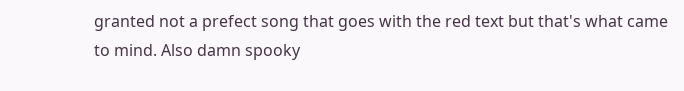granted not a prefect song that goes with the red text but that's what came to mind. Also damn spooky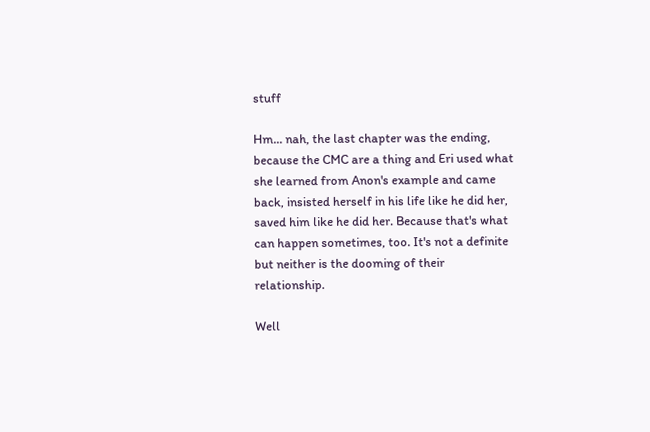stuff

Hm... nah, the last chapter was the ending, because the CMC are a thing and Eri used what she learned from Anon's example and came back, insisted herself in his life like he did her, saved him like he did her. Because that's what can happen sometimes, too. It's not a definite but neither is the dooming of their relationship.

Well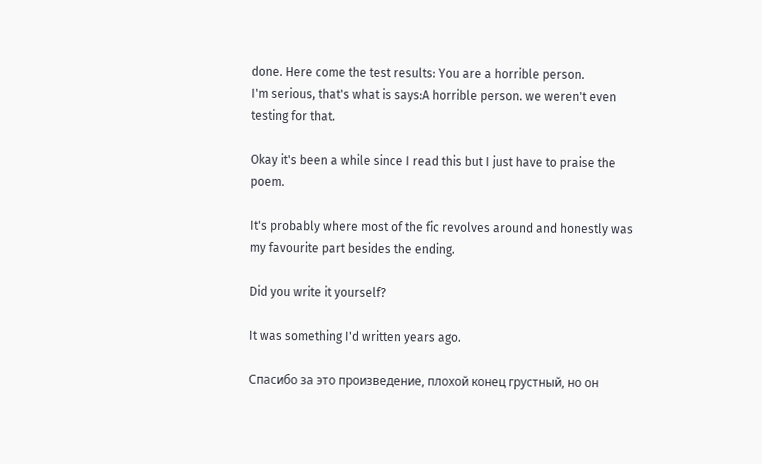done. Here come the test results: You are a horrible person.
I'm serious, that's what is says:A horrible person. we weren't even testing for that.

Okay it's been a while since I read this but I just have to praise the poem.

It's probably where most of the fic revolves around and honestly was my favourite part besides the ending.

Did you write it yourself?

It was something I'd written years ago.

Спасибо за это произведение, плохой конец грустный, но он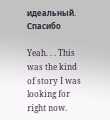идеальный. Спасибо

Yeah. . . This was the kind of story I was looking for right now.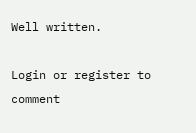Well written.

Login or register to comment